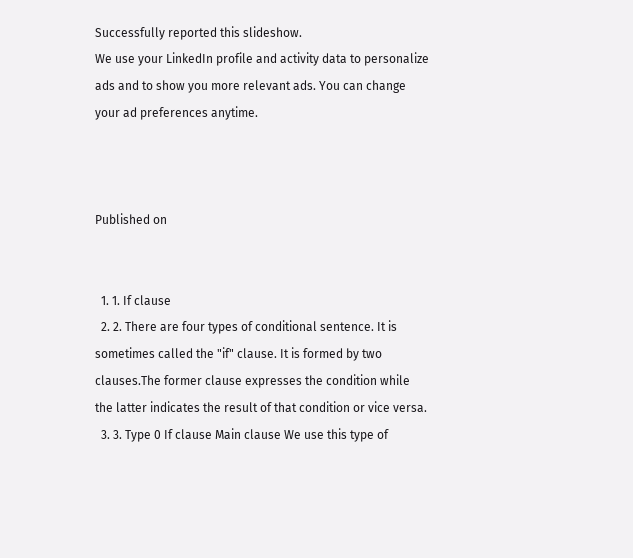Successfully reported this slideshow.
We use your LinkedIn profile and activity data to personalize ads and to show you more relevant ads. You can change your ad preferences anytime.



Published on


  1. 1. If clause
  2. 2. There are four types of conditional sentence. It is sometimes called the "if" clause. It is formed by two clauses.The former clause expresses the condition while the latter indicates the result of that condition or vice versa.
  3. 3. Type 0 If clause Main clause We use this type of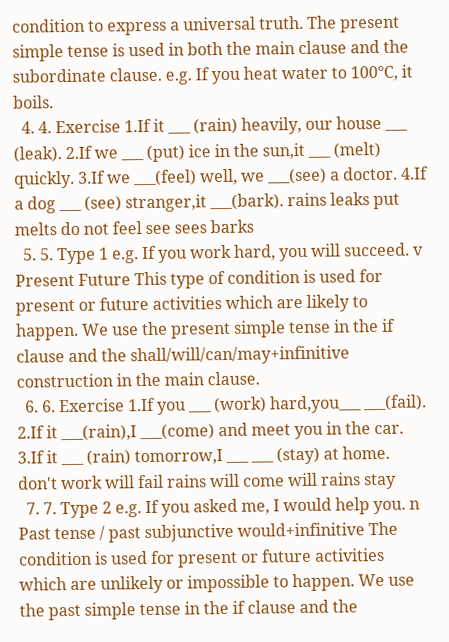condition to express a universal truth. The present simple tense is used in both the main clause and the subordinate clause. e.g. If you heat water to 100℃, it boils.
  4. 4. Exercise 1.If it ___ (rain) heavily, our house ___ (leak). 2.If we ___ (put) ice in the sun,it ___ (melt) quickly. 3.If we ___(feel) well, we ___(see) a doctor. 4.If a dog ___ (see) stranger,it ___(bark). rains leaks put melts do not feel see sees barks
  5. 5. Type 1 e.g. If you work hard, you will succeed. v Present Future This type of condition is used for present or future activities which are likely to happen. We use the present simple tense in the if clause and the shall/will/can/may+infinitive construction in the main clause.
  6. 6. Exercise 1.If you ___ (work) hard,you___ ___(fail). 2.If it ___(rain),I ___(come) and meet you in the car. 3.If it ___ (rain) tomorrow,I ___ ___ (stay) at home. don't work will fail rains will come will rains stay
  7. 7. Type 2 e.g. If you asked me, I would help you. n Past tense / past subjunctive would+infinitive The condition is used for present or future activities which are unlikely or impossible to happen. We use the past simple tense in the if clause and the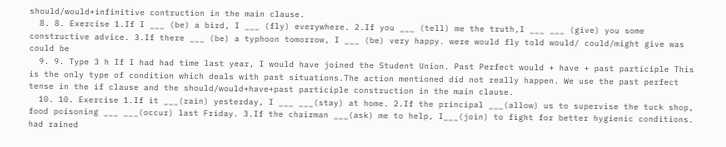should/would+infinitive contruction in the main clause.
  8. 8. Exercise 1.If I ___ (be) a bird, I ___ (fly) everywhere. 2.If you ___ (tell) me the truth,I ___ ___ (give) you some constructive advice. 3.If there ___ (be) a typhoon tomorrow, I ___ (be) very happy. were would fly told would/ could/might give was could be
  9. 9. Type 3 h If I had had time last year, I would have joined the Student Union. Past Perfect would + have + past participle This is the only type of condition which deals with past situations.The action mentioned did not really happen. We use the past perfect tense in the if clause and the should/would+have+past participle construction in the main clause.
  10. 10. Exercise 1.If it ___(rain) yesterday, I ___ ___(stay) at home. 2.If the principal ___(allow) us to supervise the tuck shop, food poisoning ___ ___(occur) last Friday. 3.If the chairman ___(ask) me to help, I___(join) to fight for better hygienic conditions. had rained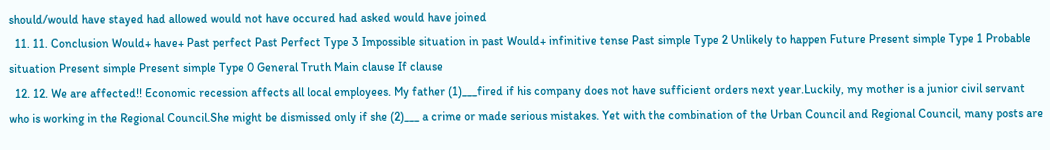should/would have stayed had allowed would not have occured had asked would have joined
  11. 11. Conclusion Would+ have+ Past perfect Past Perfect Type 3 Impossible situation in past Would+ infinitive tense Past simple Type 2 Unlikely to happen Future Present simple Type 1 Probable situation Present simple Present simple Type 0 General Truth Main clause If clause
  12. 12. We are affected!! Economic recession affects all local employees. My father (1)___fired if his company does not have sufficient orders next year.Luckily, my mother is a junior civil servant who is working in the Regional Council.She might be dismissed only if she (2)___ a crime or made serious mistakes. Yet with the combination of the Urban Council and Regional Council, many posts are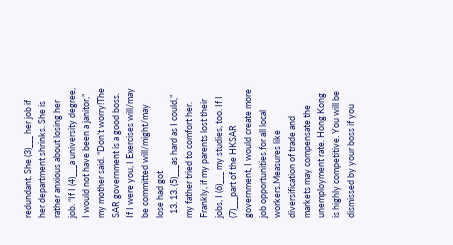redundant. She (3)___ her job if her department shrinks. She is rather anxious about losing her job. “If I (4)___a university degree, I would not have been a janitor,” my mother said. “Don’t worry!The SAR government is a good boss. If I were you, I Exercises will/may be committed will/might/may lose had got
  13. 13. (5)___as hard as I could,” my father tried to comfort her. Frankly, if my parents lost their jobs, I (6)___ my studies, too. If I (7)___part of the HKSAR government, I would create more job opportunities for all local workers.Measures like diversification of trade and markets may compensate the unemployment rate. Hong Kong is highly competitive. You will be dismissed by your boss if you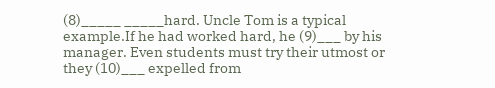(8)_____ _____hard. Uncle Tom is a typical example.If he had worked hard, he (9)___ by his manager. Even students must try their utmost or they (10)___ expelled from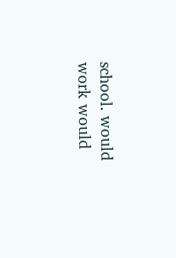school. would work would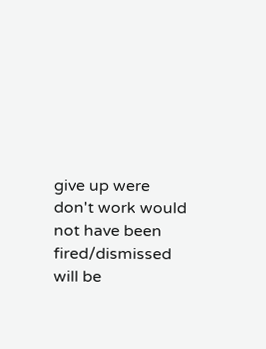give up were don't work would not have been fired/dismissed will be